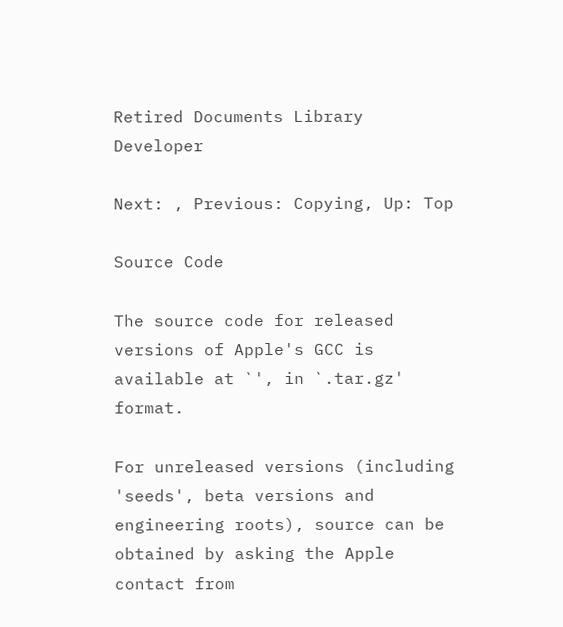Retired Documents Library Developer

Next: , Previous: Copying, Up: Top

Source Code

The source code for released versions of Apple's GCC is available at `', in `.tar.gz' format.

For unreleased versions (including 'seeds', beta versions and engineering roots), source can be obtained by asking the Apple contact from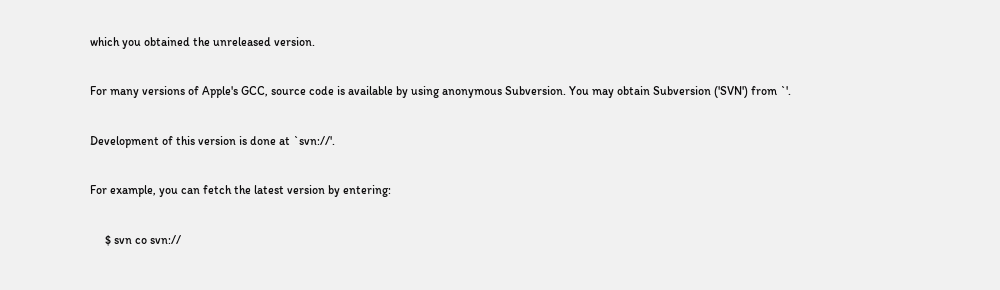which you obtained the unreleased version.

For many versions of Apple's GCC, source code is available by using anonymous Subversion. You may obtain Subversion ('SVN') from `'.

Development of this version is done at `svn://'.

For example, you can fetch the latest version by entering:

     $ svn co svn://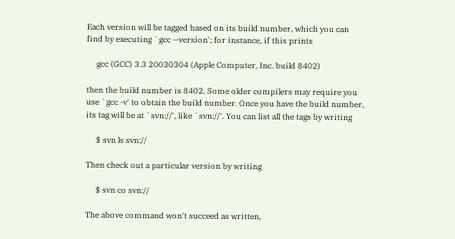Each version will be tagged based on its build number, which you can find by executing `gcc --version'; for instance, if this prints

     gcc (GCC) 3.3 20030304 (Apple Computer, Inc. build 8402)

then the build number is 8402. Some older compilers may require you use `gcc -v' to obtain the build number. Once you have the build number, its tag will be at `svn://', like `svn://'. You can list all the tags by writing

     $ svn ls svn://

Then check out a particular version by writing

     $ svn co svn://

The above command won't succeed as written,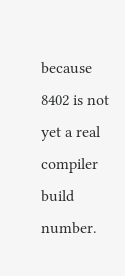because 8402 is not yet a real compiler build number.